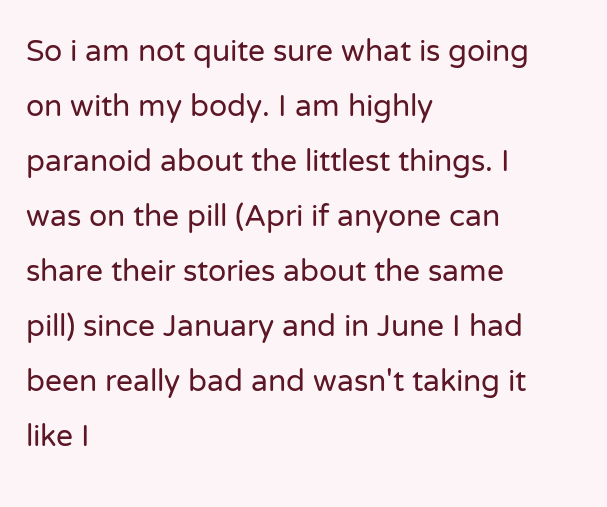So i am not quite sure what is going on with my body. I am highly paranoid about the littlest things. I was on the pill (Apri if anyone can share their stories about the same pill) since January and in June I had been really bad and wasn't taking it like I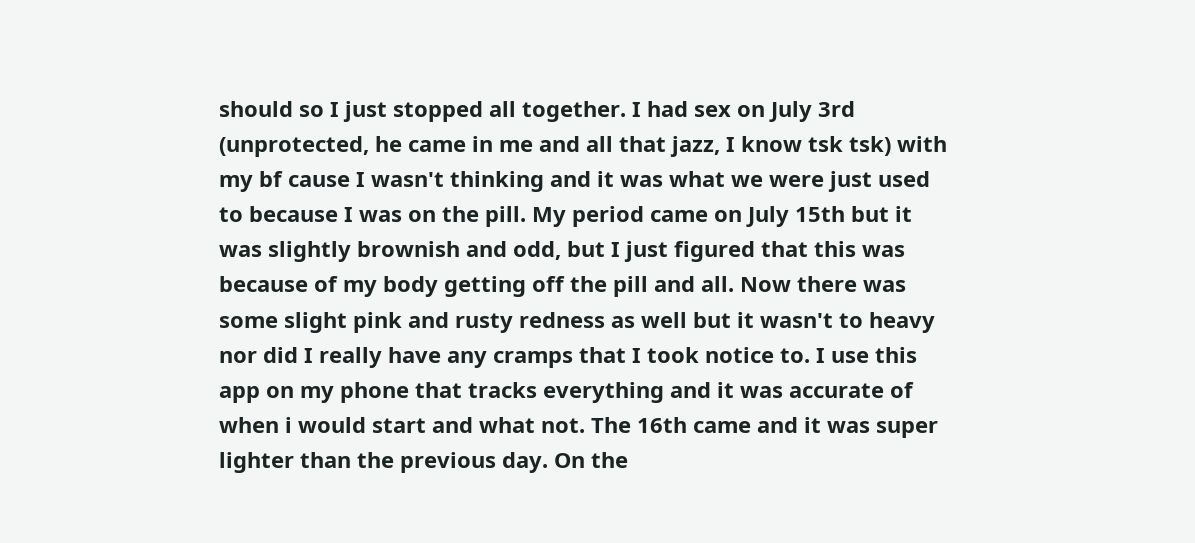should so I just stopped all together. I had sex on July 3rd (unprotected, he came in me and all that jazz, I know tsk tsk) with my bf cause I wasn't thinking and it was what we were just used to because I was on the pill. My period came on July 15th but it was slightly brownish and odd, but I just figured that this was because of my body getting off the pill and all. Now there was some slight pink and rusty redness as well but it wasn't to heavy nor did I really have any cramps that I took notice to. I use this app on my phone that tracks everything and it was accurate of when i would start and what not. The 16th came and it was super lighter than the previous day. On the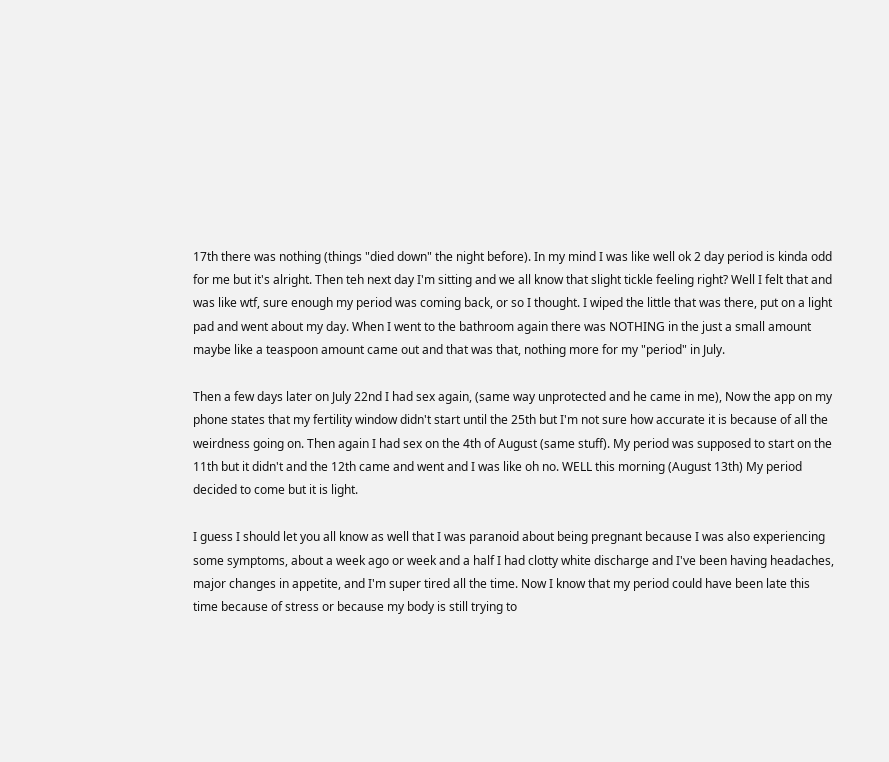17th there was nothing (things "died down" the night before). In my mind I was like well ok 2 day period is kinda odd for me but it's alright. Then teh next day I'm sitting and we all know that slight tickle feeling right? Well I felt that and was like wtf, sure enough my period was coming back, or so I thought. I wiped the little that was there, put on a light pad and went about my day. When I went to the bathroom again there was NOTHING in the just a small amount maybe like a teaspoon amount came out and that was that, nothing more for my "period" in July.

Then a few days later on July 22nd I had sex again, (same way unprotected and he came in me), Now the app on my phone states that my fertility window didn't start until the 25th but I'm not sure how accurate it is because of all the weirdness going on. Then again I had sex on the 4th of August (same stuff). My period was supposed to start on the 11th but it didn't and the 12th came and went and I was like oh no. WELL this morning (August 13th) My period decided to come but it is light.

I guess I should let you all know as well that I was paranoid about being pregnant because I was also experiencing some symptoms, about a week ago or week and a half I had clotty white discharge and I've been having headaches, major changes in appetite, and I'm super tired all the time. Now I know that my period could have been late this time because of stress or because my body is still trying to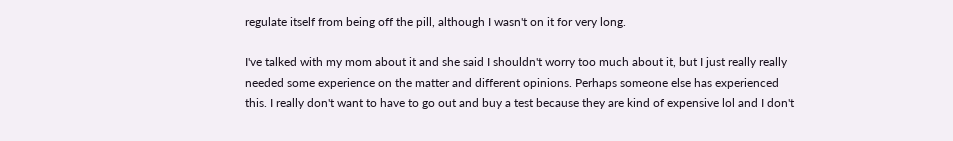regulate itself from being off the pill, although I wasn't on it for very long.

I've talked with my mom about it and she said I shouldn't worry too much about it, but I just really really needed some experience on the matter and different opinions. Perhaps someone else has experienced this. I really don't want to have to go out and buy a test because they are kind of expensive lol and I don't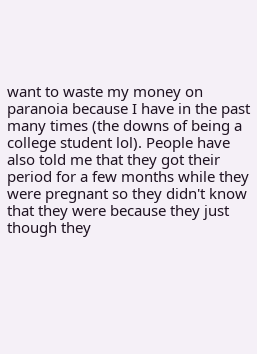want to waste my money on paranoia because I have in the past many times (the downs of being a college student lol). People have also told me that they got their period for a few months while they were pregnant so they didn't know that they were because they just though they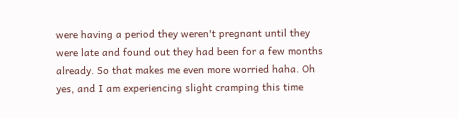were having a period they weren't pregnant until they were late and found out they had been for a few months already. So that makes me even more worried haha. Oh yes, and I am experiencing slight cramping this time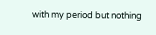with my period but nothing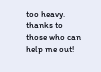too heavy. thanks to those who can help me out!